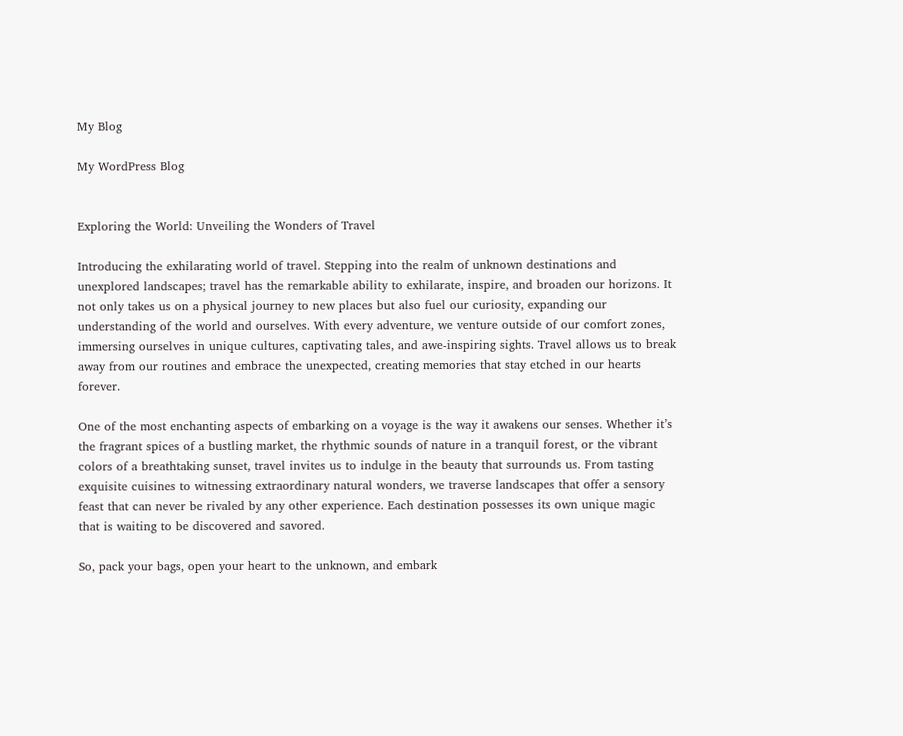My Blog

My WordPress Blog


Exploring the World: Unveiling the Wonders of Travel

Introducing the exhilarating world of travel. Stepping into the realm of unknown destinations and unexplored landscapes; travel has the remarkable ability to exhilarate, inspire, and broaden our horizons. It not only takes us on a physical journey to new places but also fuel our curiosity, expanding our understanding of the world and ourselves. With every adventure, we venture outside of our comfort zones, immersing ourselves in unique cultures, captivating tales, and awe-inspiring sights. Travel allows us to break away from our routines and embrace the unexpected, creating memories that stay etched in our hearts forever.

One of the most enchanting aspects of embarking on a voyage is the way it awakens our senses. Whether it’s the fragrant spices of a bustling market, the rhythmic sounds of nature in a tranquil forest, or the vibrant colors of a breathtaking sunset, travel invites us to indulge in the beauty that surrounds us. From tasting exquisite cuisines to witnessing extraordinary natural wonders, we traverse landscapes that offer a sensory feast that can never be rivaled by any other experience. Each destination possesses its own unique magic that is waiting to be discovered and savored.

So, pack your bags, open your heart to the unknown, and embark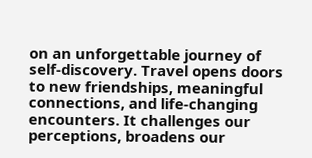on an unforgettable journey of self-discovery. Travel opens doors to new friendships, meaningful connections, and life-changing encounters. It challenges our perceptions, broadens our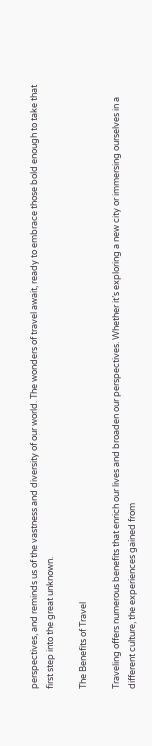perspectives, and reminds us of the vastness and diversity of our world. The wonders of travel await, ready to embrace those bold enough to take that first step into the great unknown.

The Benefits of Travel

Traveling offers numerous benefits that enrich our lives and broaden our perspectives. Whether it’s exploring a new city or immersing ourselves in a different culture, the experiences gained from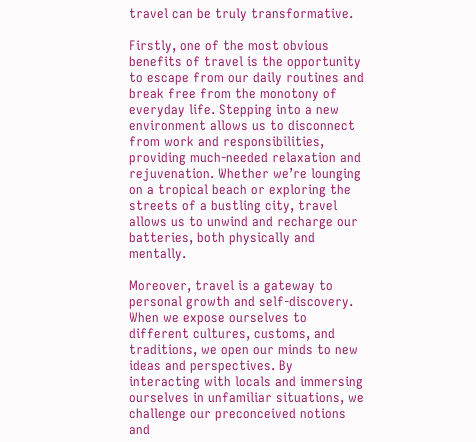travel can be truly transformative.

Firstly, one of the most obvious benefits of travel is the opportunity to escape from our daily routines and break free from the monotony of everyday life. Stepping into a new environment allows us to disconnect from work and responsibilities, providing much-needed relaxation and rejuvenation. Whether we’re lounging on a tropical beach or exploring the streets of a bustling city, travel allows us to unwind and recharge our batteries, both physically and mentally.

Moreover, travel is a gateway to personal growth and self-discovery. When we expose ourselves to different cultures, customs, and traditions, we open our minds to new ideas and perspectives. By interacting with locals and immersing ourselves in unfamiliar situations, we challenge our preconceived notions and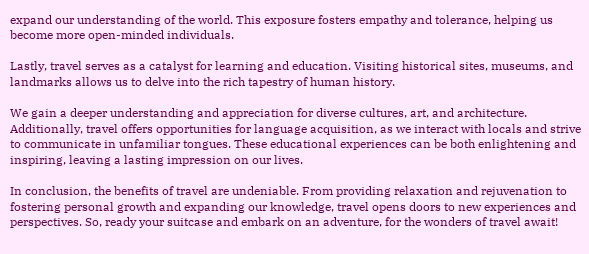expand our understanding of the world. This exposure fosters empathy and tolerance, helping us become more open-minded individuals.

Lastly, travel serves as a catalyst for learning and education. Visiting historical sites, museums, and landmarks allows us to delve into the rich tapestry of human history.

We gain a deeper understanding and appreciation for diverse cultures, art, and architecture. Additionally, travel offers opportunities for language acquisition, as we interact with locals and strive to communicate in unfamiliar tongues. These educational experiences can be both enlightening and inspiring, leaving a lasting impression on our lives.

In conclusion, the benefits of travel are undeniable. From providing relaxation and rejuvenation to fostering personal growth and expanding our knowledge, travel opens doors to new experiences and perspectives. So, ready your suitcase and embark on an adventure, for the wonders of travel await!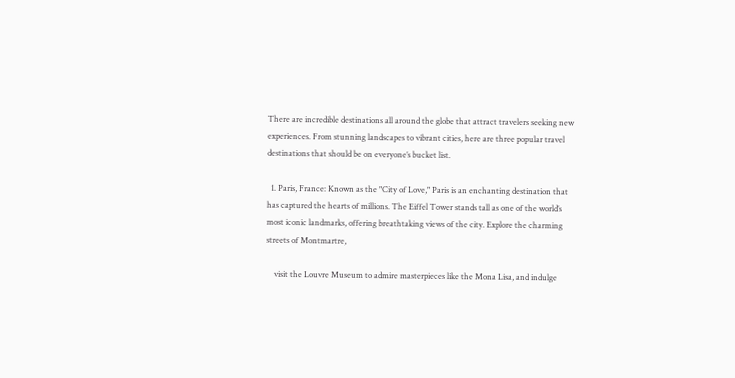There are incredible destinations all around the globe that attract travelers seeking new experiences. From stunning landscapes to vibrant cities, here are three popular travel destinations that should be on everyone’s bucket list.

  1. Paris, France: Known as the "City of Love," Paris is an enchanting destination that has captured the hearts of millions. The Eiffel Tower stands tall as one of the world’s most iconic landmarks, offering breathtaking views of the city. Explore the charming streets of Montmartre,

    visit the Louvre Museum to admire masterpieces like the Mona Lisa, and indulge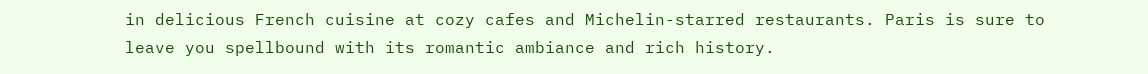in delicious French cuisine at cozy cafes and Michelin-starred restaurants. Paris is sure to leave you spellbound with its romantic ambiance and rich history.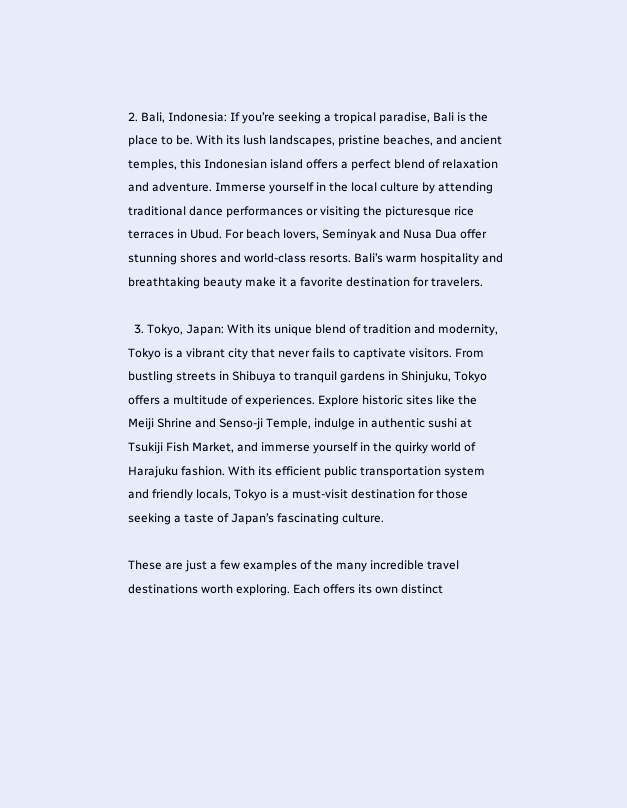2. Bali, Indonesia: If you’re seeking a tropical paradise, Bali is the place to be. With its lush landscapes, pristine beaches, and ancient temples, this Indonesian island offers a perfect blend of relaxation and adventure. Immerse yourself in the local culture by attending traditional dance performances or visiting the picturesque rice terraces in Ubud. For beach lovers, Seminyak and Nusa Dua offer stunning shores and world-class resorts. Bali’s warm hospitality and breathtaking beauty make it a favorite destination for travelers.

  3. Tokyo, Japan: With its unique blend of tradition and modernity, Tokyo is a vibrant city that never fails to captivate visitors. From bustling streets in Shibuya to tranquil gardens in Shinjuku, Tokyo offers a multitude of experiences. Explore historic sites like the Meiji Shrine and Senso-ji Temple, indulge in authentic sushi at Tsukiji Fish Market, and immerse yourself in the quirky world of Harajuku fashion. With its efficient public transportation system and friendly locals, Tokyo is a must-visit destination for those seeking a taste of Japan’s fascinating culture.

These are just a few examples of the many incredible travel destinations worth exploring. Each offers its own distinct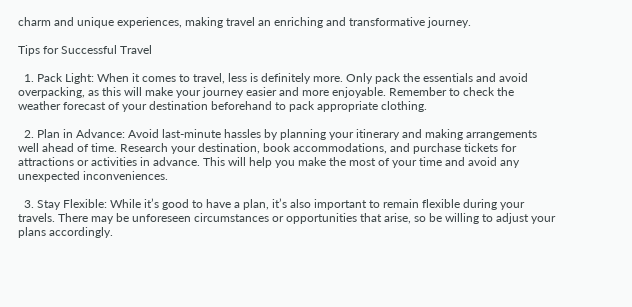charm and unique experiences, making travel an enriching and transformative journey.

Tips for Successful Travel

  1. Pack Light: When it comes to travel, less is definitely more. Only pack the essentials and avoid overpacking, as this will make your journey easier and more enjoyable. Remember to check the weather forecast of your destination beforehand to pack appropriate clothing.

  2. Plan in Advance: Avoid last-minute hassles by planning your itinerary and making arrangements well ahead of time. Research your destination, book accommodations, and purchase tickets for attractions or activities in advance. This will help you make the most of your time and avoid any unexpected inconveniences.

  3. Stay Flexible: While it’s good to have a plan, it’s also important to remain flexible during your travels. There may be unforeseen circumstances or opportunities that arise, so be willing to adjust your plans accordingly.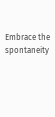Embrace the spontaneity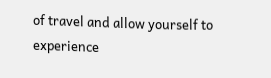of travel and allow yourself to experience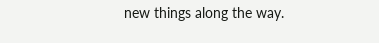new things along the way.